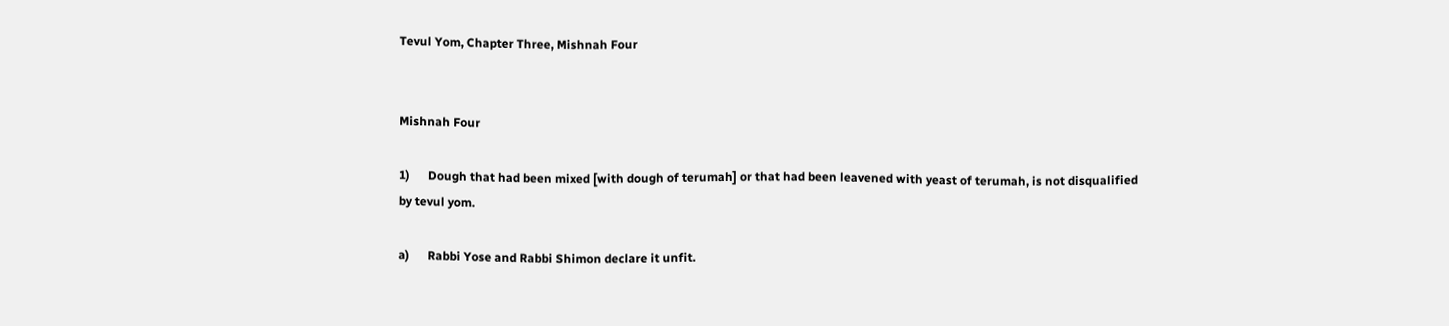Tevul Yom, Chapter Three, Mishnah Four


Mishnah Four

1)      Dough that had been mixed [with dough of terumah] or that had been leavened with yeast of terumah, is not disqualified by tevul yom.

a)      Rabbi Yose and Rabbi Shimon declare it unfit.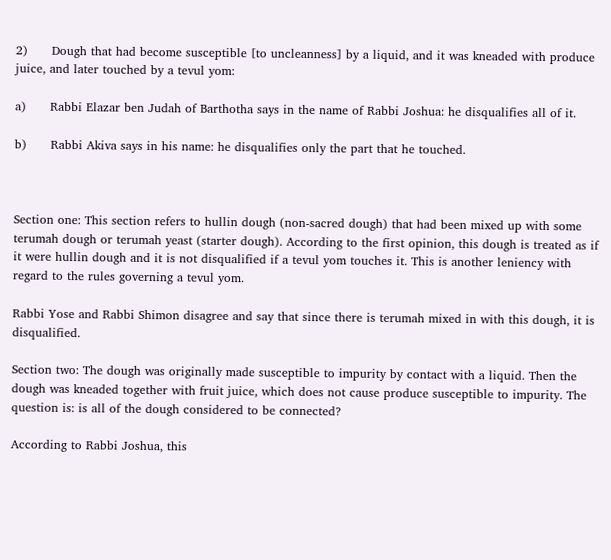2)      Dough that had become susceptible [to uncleanness] by a liquid, and it was kneaded with produce juice, and later touched by a tevul yom:

a)      Rabbi Elazar ben Judah of Barthotha says in the name of Rabbi Joshua: he disqualifies all of it.

b)      Rabbi Akiva says in his name: he disqualifies only the part that he touched.



Section one: This section refers to hullin dough (non-sacred dough) that had been mixed up with some terumah dough or terumah yeast (starter dough). According to the first opinion, this dough is treated as if it were hullin dough and it is not disqualified if a tevul yom touches it. This is another leniency with regard to the rules governing a tevul yom.

Rabbi Yose and Rabbi Shimon disagree and say that since there is terumah mixed in with this dough, it is disqualified.

Section two: The dough was originally made susceptible to impurity by contact with a liquid. Then the dough was kneaded together with fruit juice, which does not cause produce susceptible to impurity. The question is: is all of the dough considered to be connected?

According to Rabbi Joshua, this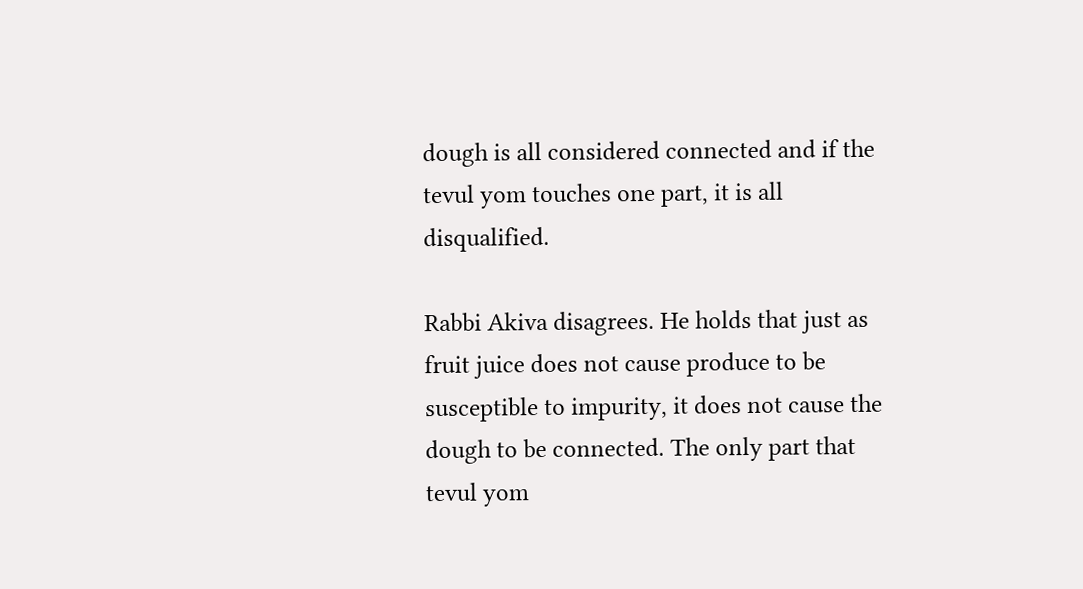dough is all considered connected and if the tevul yom touches one part, it is all disqualified.

Rabbi Akiva disagrees. He holds that just as fruit juice does not cause produce to be susceptible to impurity, it does not cause the dough to be connected. The only part that tevul yom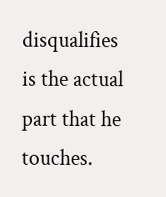disqualifies is the actual part that he touches.